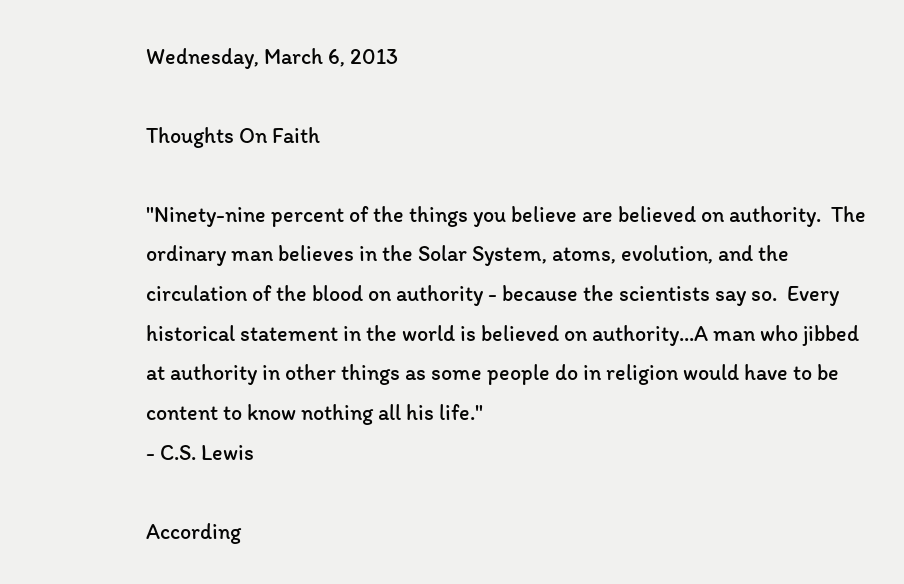Wednesday, March 6, 2013

Thoughts On Faith

"Ninety-nine percent of the things you believe are believed on authority.  The ordinary man believes in the Solar System, atoms, evolution, and the circulation of the blood on authority - because the scientists say so.  Every historical statement in the world is believed on authority...A man who jibbed at authority in other things as some people do in religion would have to be content to know nothing all his life."
- C.S. Lewis

According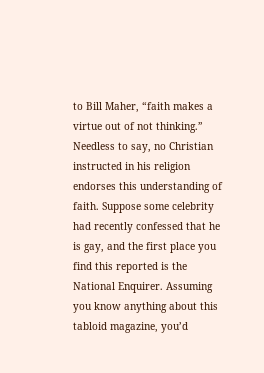to Bill Maher, “faith makes a virtue out of not thinking.” Needless to say, no Christian instructed in his religion endorses this understanding of faith. Suppose some celebrity had recently confessed that he is gay, and the first place you find this reported is the National Enquirer. Assuming you know anything about this tabloid magazine, you’d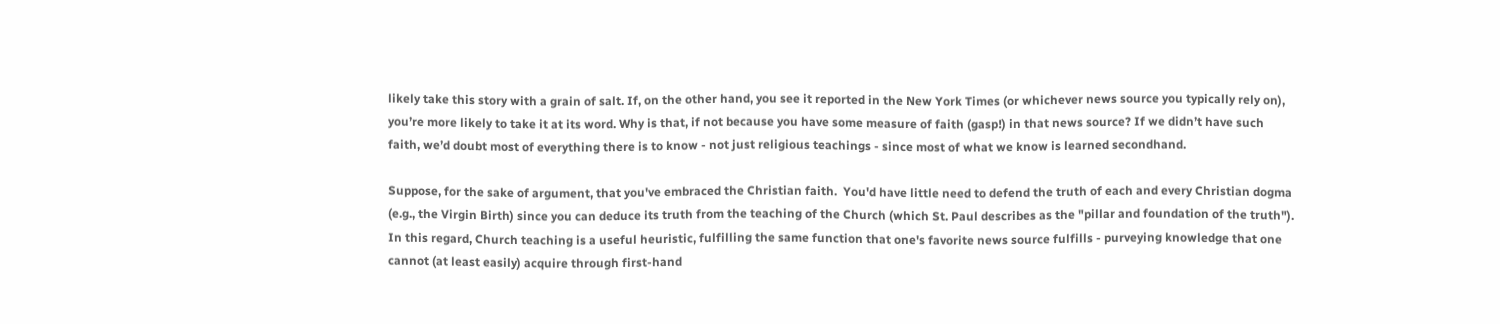likely take this story with a grain of salt. If, on the other hand, you see it reported in the New York Times (or whichever news source you typically rely on), you’re more likely to take it at its word. Why is that, if not because you have some measure of faith (gasp!) in that news source? If we didn’t have such faith, we’d doubt most of everything there is to know - not just religious teachings - since most of what we know is learned secondhand.

Suppose, for the sake of argument, that you've embraced the Christian faith.  You'd have little need to defend the truth of each and every Christian dogma (e.g., the Virgin Birth) since you can deduce its truth from the teaching of the Church (which St. Paul describes as the "pillar and foundation of the truth"). In this regard, Church teaching is a useful heuristic, fulfilling the same function that one's favorite news source fulfills - purveying knowledge that one cannot (at least easily) acquire through first-hand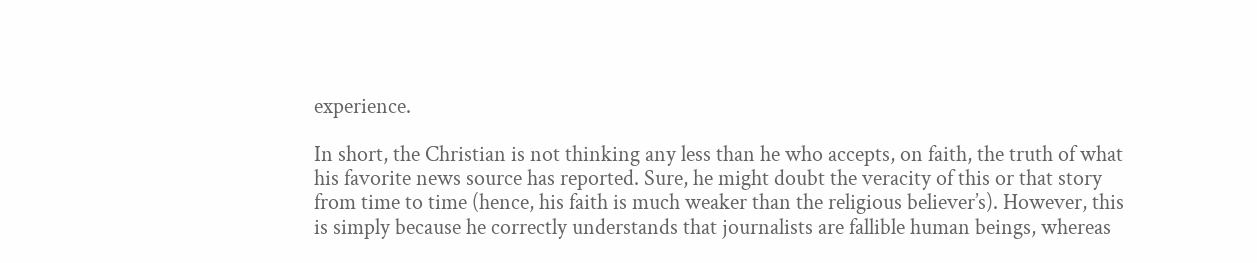experience.

In short, the Christian is not thinking any less than he who accepts, on faith, the truth of what his favorite news source has reported. Sure, he might doubt the veracity of this or that story from time to time (hence, his faith is much weaker than the religious believer’s). However, this is simply because he correctly understands that journalists are fallible human beings, whereas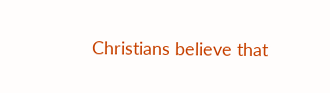Christians believe that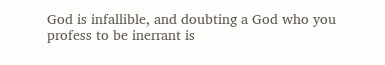God is infallible, and doubting a God who you profess to be inerrant is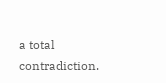a total contradiction.